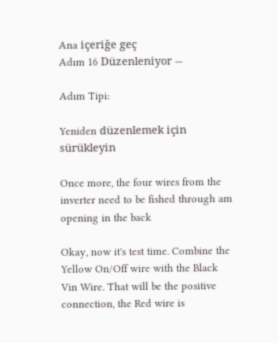Ana içeriğe geç
Adım 16 Düzenleniyor —

Adım Tipi:

Yeniden düzenlemek için sürükleyin

Once more, the four wires from the inverter need to be fished through am opening in the back

Okay, now it's test time. Combine the Yellow On/Off wire with the Black Vin Wire. That will be the positive connection, the Red wire is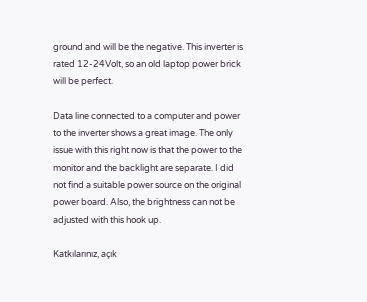ground and will be the negative. This inverter is rated 12-24Volt, so an old laptop power brick will be perfect.

Data line connected to a computer and power to the inverter shows a great image. The only issue with this right now is that the power to the monitor and the backlight are separate. I did not find a suitable power source on the original power board. Also, the brightness can not be adjusted with this hook up.

Katkılarınız, açık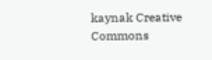kaynak Creative Commons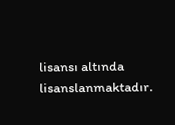lisansı altında lisanslanmaktadır.